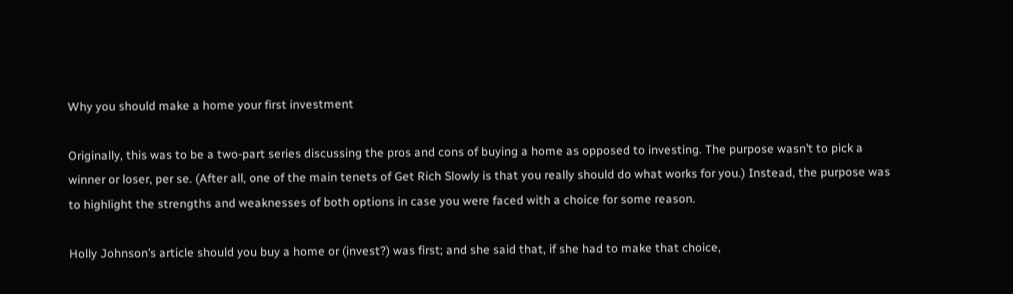Why you should make a home your first investment

Originally, this was to be a two-part series discussing the pros and cons of buying a home as opposed to investing. The purpose wasn’t to pick a winner or loser, per se. (After all, one of the main tenets of Get Rich Slowly is that you really should do what works for you.) Instead, the purpose was to highlight the strengths and weaknesses of both options in case you were faced with a choice for some reason.

Holly Johnson’s article should you buy a home or (invest?) was first; and she said that, if she had to make that choice,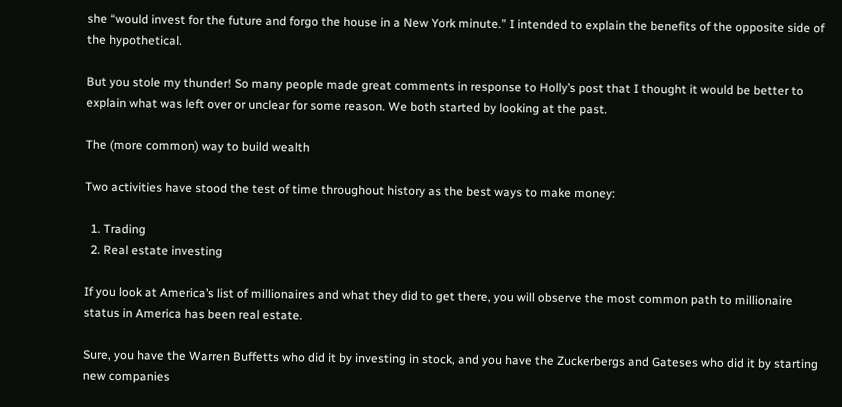she “would invest for the future and forgo the house in a New York minute.” I intended to explain the benefits of the opposite side of the hypothetical.

But you stole my thunder! So many people made great comments in response to Holly’s post that I thought it would be better to explain what was left over or unclear for some reason. We both started by looking at the past.

The (more common) way to build wealth

Two activities have stood the test of time throughout history as the best ways to make money:

  1. Trading
  2. Real estate investing

If you look at America’s list of millionaires and what they did to get there, you will observe the most common path to millionaire status in America has been real estate.

Sure, you have the Warren Buffetts who did it by investing in stock, and you have the Zuckerbergs and Gateses who did it by starting new companies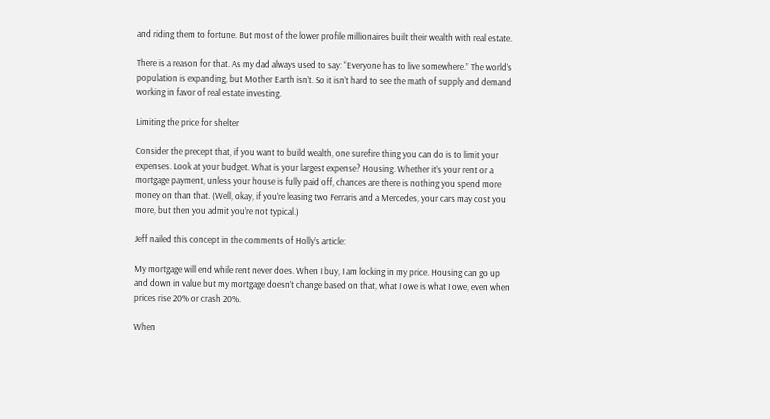and riding them to fortune. But most of the lower profile millionaires built their wealth with real estate.

There is a reason for that. As my dad always used to say: “Everyone has to live somewhere.” The world’s population is expanding, but Mother Earth isn’t. So it isn’t hard to see the math of supply and demand working in favor of real estate investing.

Limiting the price for shelter

Consider the precept that, if you want to build wealth, one surefire thing you can do is to limit your expenses. Look at your budget. What is your largest expense? Housing. Whether it’s your rent or a mortgage payment, unless your house is fully paid off, chances are there is nothing you spend more money on than that. (Well, okay, if you’re leasing two Ferraris and a Mercedes, your cars may cost you more, but then you admit you’re not typical.)

Jeff nailed this concept in the comments of Holly’s article:

My mortgage will end while rent never does. When I buy, I am locking in my price. Housing can go up and down in value but my mortgage doesn’t change based on that, what I owe is what I owe, even when prices rise 20% or crash 20%.

When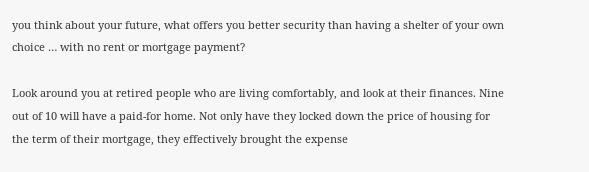you think about your future, what offers you better security than having a shelter of your own choice … with no rent or mortgage payment?

Look around you at retired people who are living comfortably, and look at their finances. Nine out of 10 will have a paid-for home. Not only have they locked down the price of housing for the term of their mortgage, they effectively brought the expense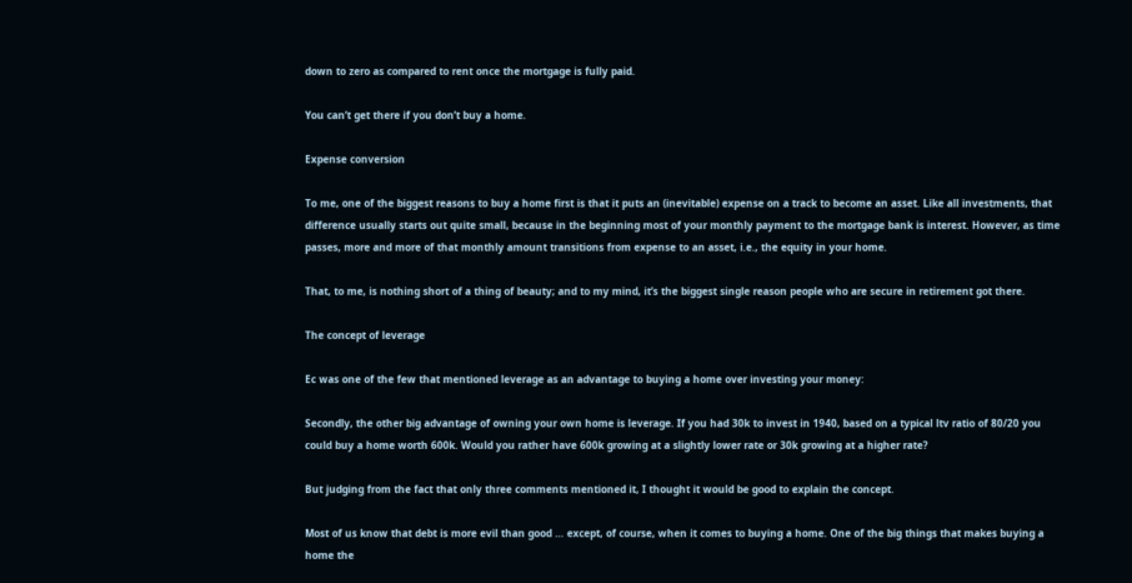down to zero as compared to rent once the mortgage is fully paid.

You can’t get there if you don’t buy a home.

Expense conversion

To me, one of the biggest reasons to buy a home first is that it puts an (inevitable) expense on a track to become an asset. Like all investments, that difference usually starts out quite small, because in the beginning most of your monthly payment to the mortgage bank is interest. However, as time passes, more and more of that monthly amount transitions from expense to an asset, i.e., the equity in your home.

That, to me, is nothing short of a thing of beauty; and to my mind, it’s the biggest single reason people who are secure in retirement got there.

The concept of leverage

Ec was one of the few that mentioned leverage as an advantage to buying a home over investing your money:

Secondly, the other big advantage of owning your own home is leverage. If you had 30k to invest in 1940, based on a typical ltv ratio of 80/20 you could buy a home worth 600k. Would you rather have 600k growing at a slightly lower rate or 30k growing at a higher rate?

But judging from the fact that only three comments mentioned it, I thought it would be good to explain the concept.

Most of us know that debt is more evil than good … except, of course, when it comes to buying a home. One of the big things that makes buying a home the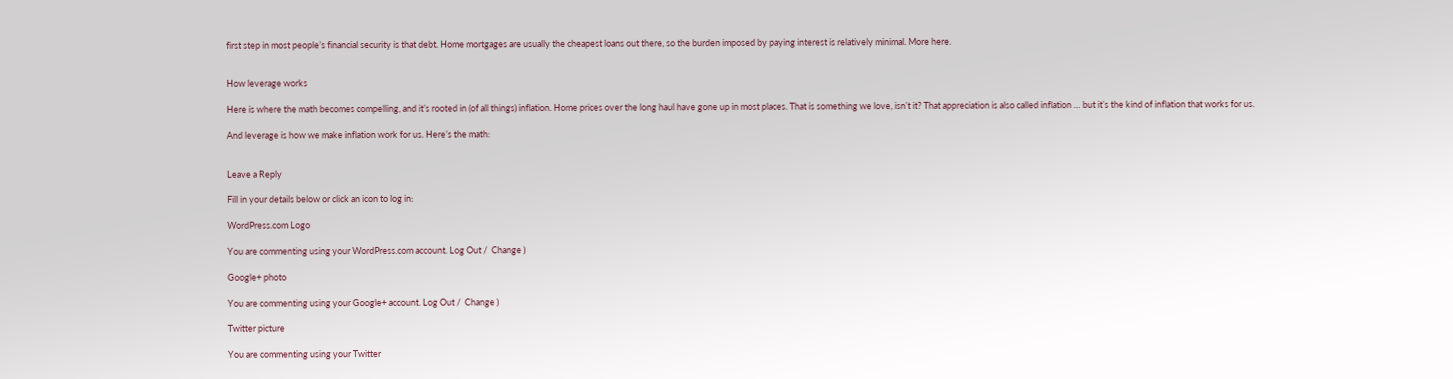first step in most people’s financial security is that debt. Home mortgages are usually the cheapest loans out there, so the burden imposed by paying interest is relatively minimal. More here.


How leverage works

Here is where the math becomes compelling, and it’s rooted in (of all things) inflation. Home prices over the long haul have gone up in most places. That is something we love, isn’t it? That appreciation is also called inflation … but it’s the kind of inflation that works for us.

And leverage is how we make inflation work for us. Here’s the math:


Leave a Reply

Fill in your details below or click an icon to log in:

WordPress.com Logo

You are commenting using your WordPress.com account. Log Out /  Change )

Google+ photo

You are commenting using your Google+ account. Log Out /  Change )

Twitter picture

You are commenting using your Twitter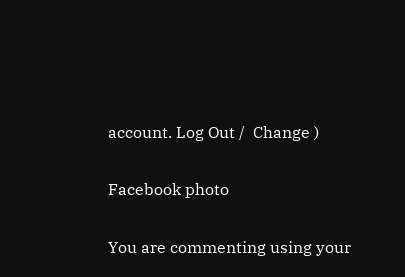account. Log Out /  Change )

Facebook photo

You are commenting using your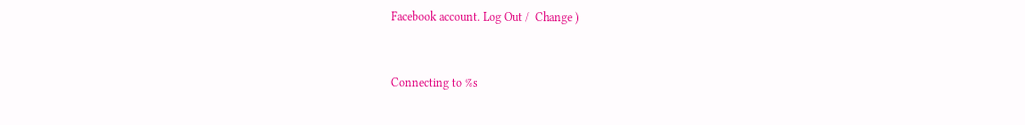Facebook account. Log Out /  Change )


Connecting to %s